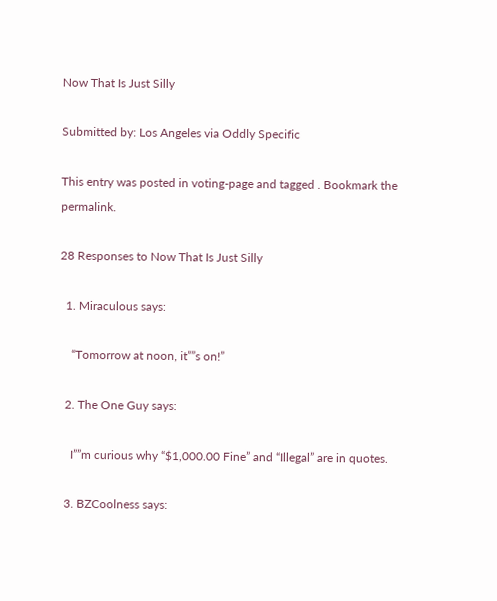Now That Is Just Silly

Submitted by: Los Angeles via Oddly Specific

This entry was posted in voting-page and tagged . Bookmark the permalink.

28 Responses to Now That Is Just Silly

  1. Miraculous says:

    “Tomorrow at noon, it””s on!”

  2. The One Guy says:

    I””m curious why “$1,000.00 Fine” and “Illegal” are in quotes.

  3. BZCoolness says: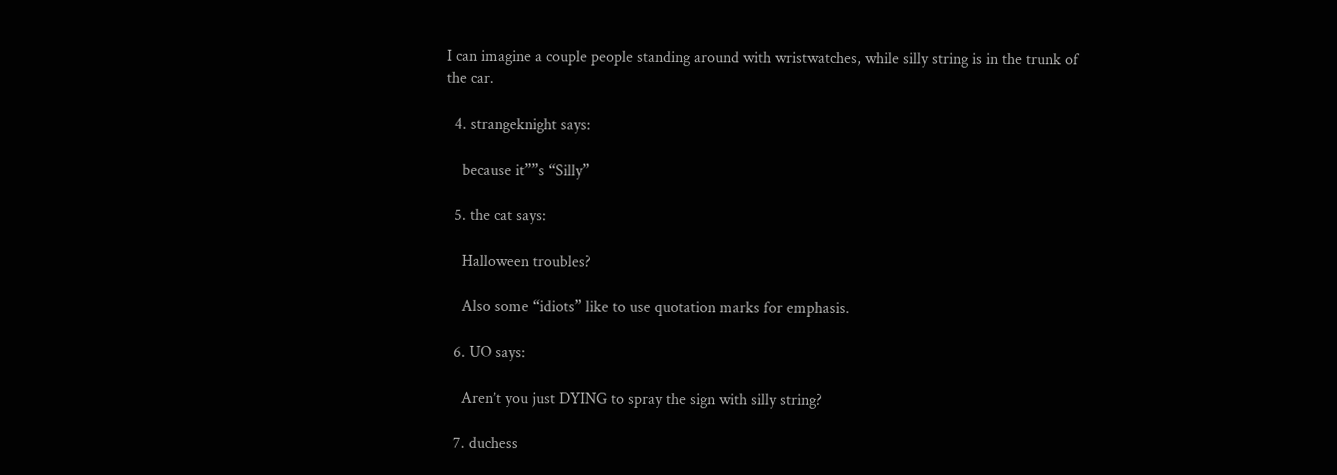I can imagine a couple people standing around with wristwatches, while silly string is in the trunk of the car.

  4. strangeknight says:

    because it””s “Silly”

  5. the cat says:

    Halloween troubles?

    Also some “idiots” like to use quotation marks for emphasis.

  6. UO says:

    Aren’t you just DYING to spray the sign with silly string?

  7. duchess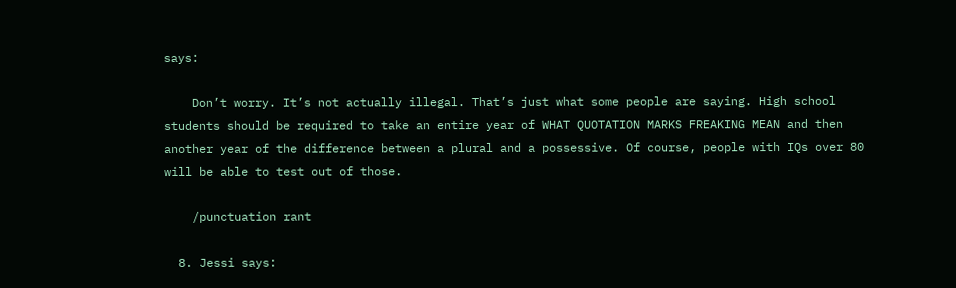says:

    Don’t worry. It’s not actually illegal. That’s just what some people are saying. High school students should be required to take an entire year of WHAT QUOTATION MARKS FREAKING MEAN and then another year of the difference between a plural and a possessive. Of course, people with IQs over 80 will be able to test out of those.

    /punctuation rant

  8. Jessi says: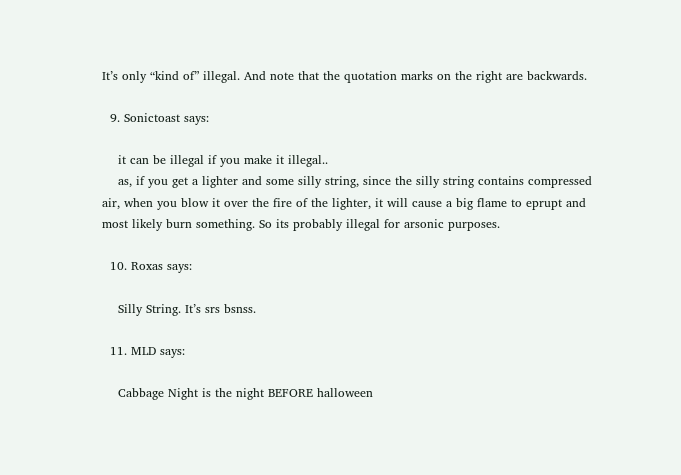It’s only “kind of” illegal. And note that the quotation marks on the right are backwards.

  9. Sonictoast says:

    it can be illegal if you make it illegal..
    as, if you get a lighter and some silly string, since the silly string contains compressed air, when you blow it over the fire of the lighter, it will cause a big flame to eprupt and most likely burn something. So its probably illegal for arsonic purposes.

  10. Roxas says:

    Silly String. It’s srs bsnss.

  11. MLD says:

    Cabbage Night is the night BEFORE halloween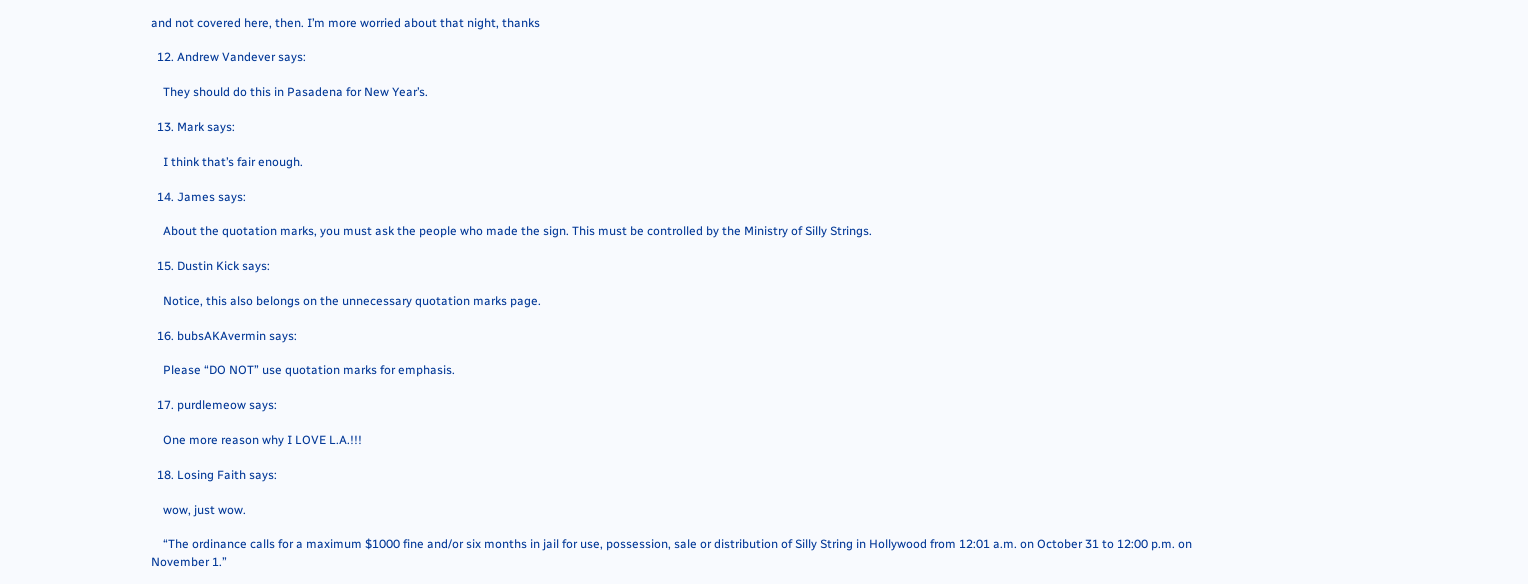and not covered here, then. I’m more worried about that night, thanks

  12. Andrew Vandever says:

    They should do this in Pasadena for New Year’s.

  13. Mark says:

    I think that’s fair enough.

  14. James says:

    About the quotation marks, you must ask the people who made the sign. This must be controlled by the Ministry of Silly Strings.

  15. Dustin Kick says:

    Notice, this also belongs on the unnecessary quotation marks page.

  16. bubsAKAvermin says:

    Please “DO NOT” use quotation marks for emphasis.

  17. purdlemeow says:

    One more reason why I LOVE L.A.!!!

  18. Losing Faith says:

    wow, just wow.

    “The ordinance calls for a maximum $1000 fine and/or six months in jail for use, possession, sale or distribution of Silly String in Hollywood from 12:01 a.m. on October 31 to 12:00 p.m. on November 1.”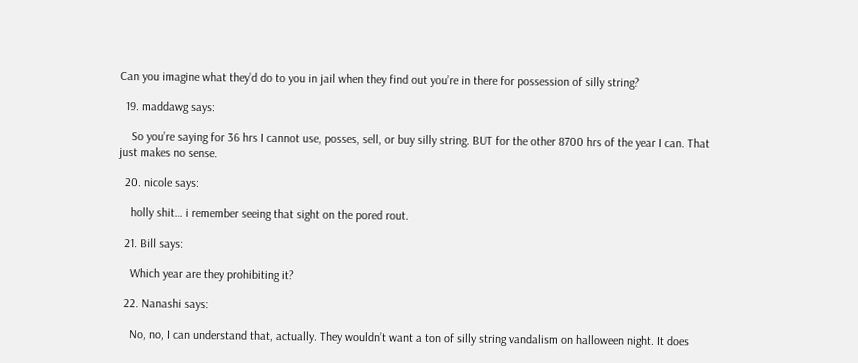Can you imagine what they’d do to you in jail when they find out you’re in there for possession of silly string?

  19. maddawg says:

    So you’re saying for 36 hrs I cannot use, posses, sell, or buy silly string. BUT for the other 8700 hrs of the year I can. That just makes no sense.

  20. nicole says:

    holly shit… i remember seeing that sight on the pored rout.

  21. Bill says:

    Which year are they prohibiting it?

  22. Nanashi says:

    No, no, I can understand that, actually. They wouldn’t want a ton of silly string vandalism on halloween night. It does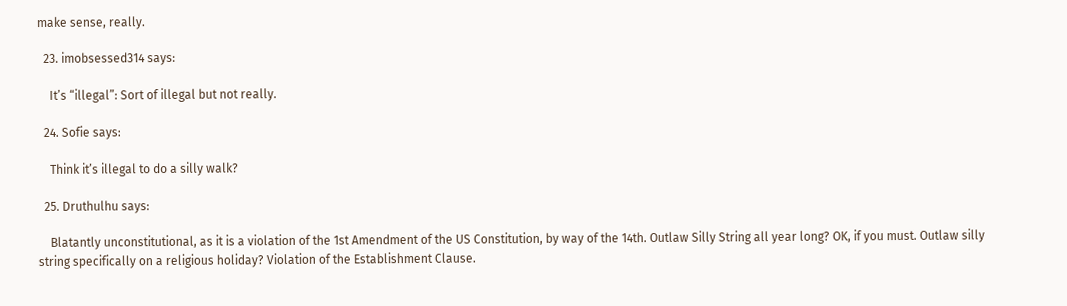make sense, really.

  23. imobsessed314 says:

    It’s “illegal”: Sort of illegal but not really.

  24. Sofie says:

    Think it’s illegal to do a silly walk?

  25. Druthulhu says:

    Blatantly unconstitutional, as it is a violation of the 1st Amendment of the US Constitution, by way of the 14th. Outlaw Silly String all year long? OK, if you must. Outlaw silly string specifically on a religious holiday? Violation of the Establishment Clause.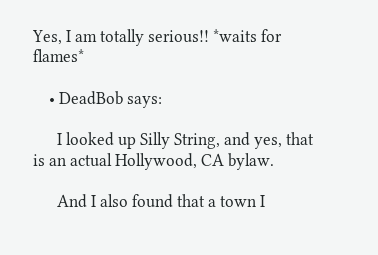Yes, I am totally serious!! *waits for flames*

    • DeadBob says:

      I looked up Silly String, and yes, that is an actual Hollywood, CA bylaw.

      And I also found that a town I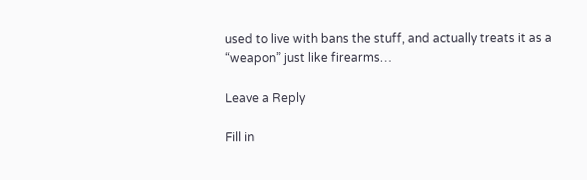used to live with bans the stuff, and actually treats it as a “weapon” just like firearms…

Leave a Reply

Fill in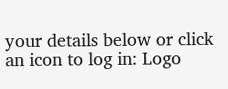your details below or click an icon to log in: Logo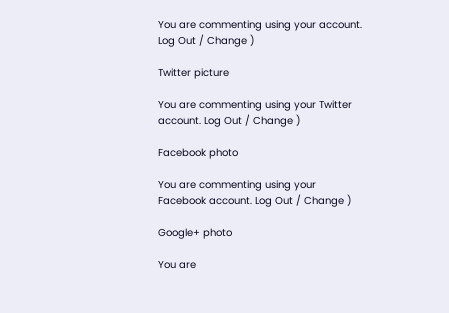You are commenting using your account. Log Out / Change )

Twitter picture

You are commenting using your Twitter account. Log Out / Change )

Facebook photo

You are commenting using your Facebook account. Log Out / Change )

Google+ photo

You are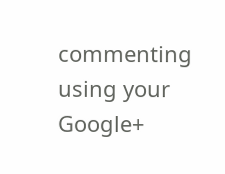commenting using your Google+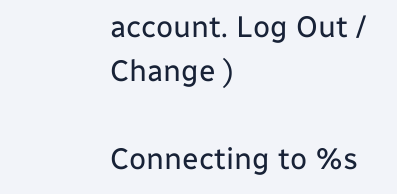account. Log Out / Change )

Connecting to %s